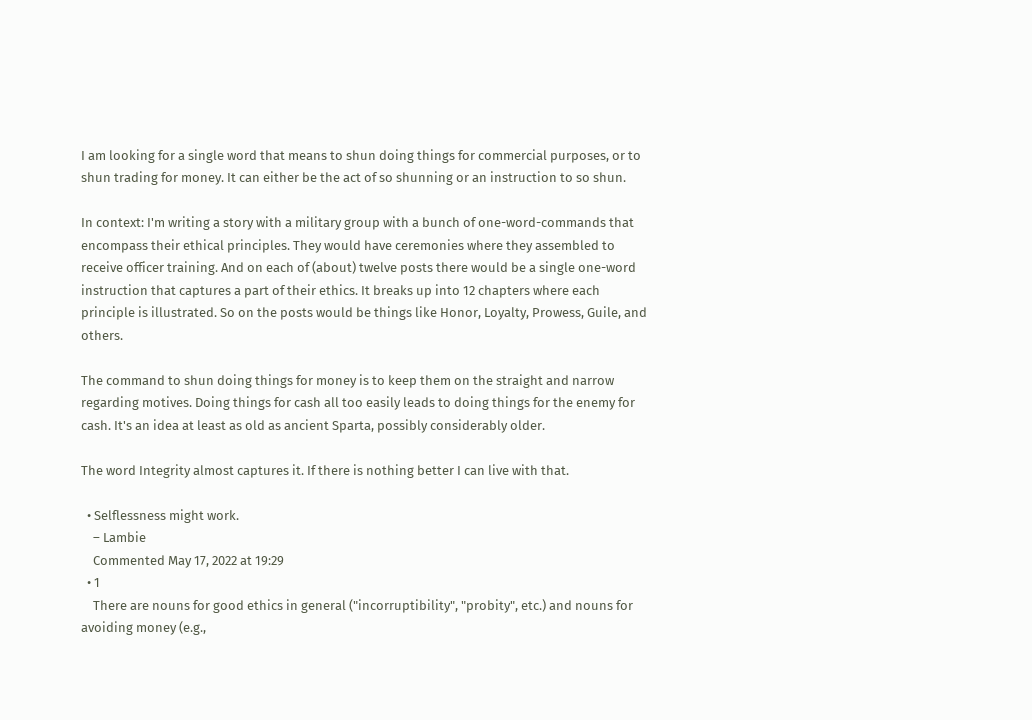I am looking for a single word that means to shun doing things for commercial purposes, or to shun trading for money. It can either be the act of so shunning or an instruction to so shun.

In context: I'm writing a story with a military group with a bunch of one-word-commands that encompass their ethical principles. They would have ceremonies where they assembled to receive officer training. And on each of (about) twelve posts there would be a single one-word instruction that captures a part of their ethics. It breaks up into 12 chapters where each principle is illustrated. So on the posts would be things like Honor, Loyalty, Prowess, Guile, and others.

The command to shun doing things for money is to keep them on the straight and narrow regarding motives. Doing things for cash all too easily leads to doing things for the enemy for cash. It's an idea at least as old as ancient Sparta, possibly considerably older.

The word Integrity almost captures it. If there is nothing better I can live with that.

  • Selflessness might work.
    – Lambie
    Commented May 17, 2022 at 19:29
  • 1
    There are nouns for good ethics in general ("incorruptibility", "probity", etc.) and nouns for avoiding money (e.g.,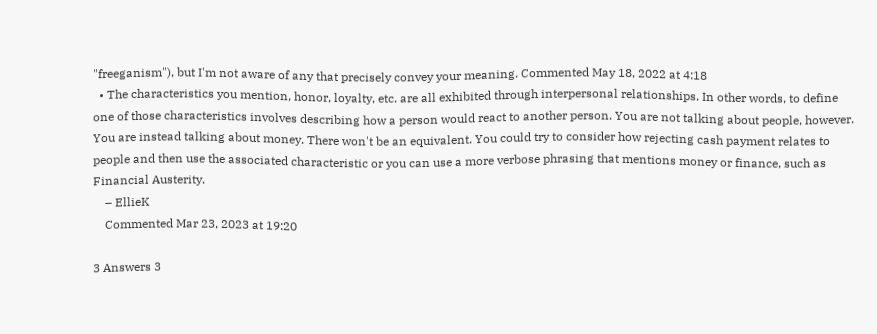"freeganism"), but I'm not aware of any that precisely convey your meaning. Commented May 18, 2022 at 4:18
  • The characteristics you mention, honor, loyalty, etc. are all exhibited through interpersonal relationships. In other words, to define one of those characteristics involves describing how a person would react to another person. You are not talking about people, however. You are instead talking about money. There won't be an equivalent. You could try to consider how rejecting cash payment relates to people and then use the associated characteristic or you can use a more verbose phrasing that mentions money or finance, such as Financial Austerity.
    – EllieK
    Commented Mar 23, 2023 at 19:20

3 Answers 3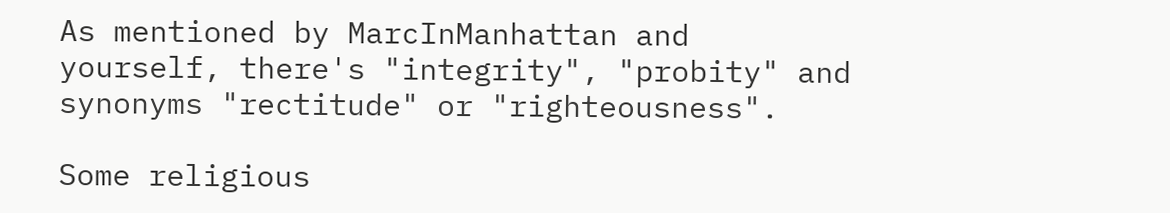As mentioned by MarcInManhattan and yourself, there's "integrity", "probity" and synonyms "rectitude" or "righteousness".

Some religious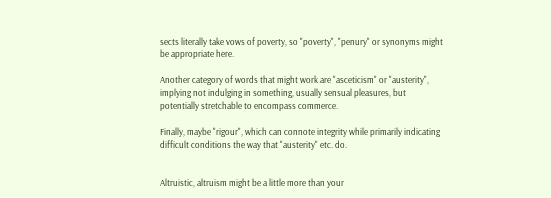sects literally take vows of poverty, so "poverty", "penury" or synonyms might be appropriate here.

Another category of words that might work are "asceticism" or "austerity", implying not indulging in something, usually sensual pleasures, but potentially stretchable to encompass commerce.

Finally, maybe "rigour", which can connote integrity while primarily indicating difficult conditions the way that "austerity" etc. do.


Altruistic, altruism might be a little more than your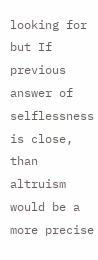looking for but If previous answer of selflessness is close, than altruism would be a more precise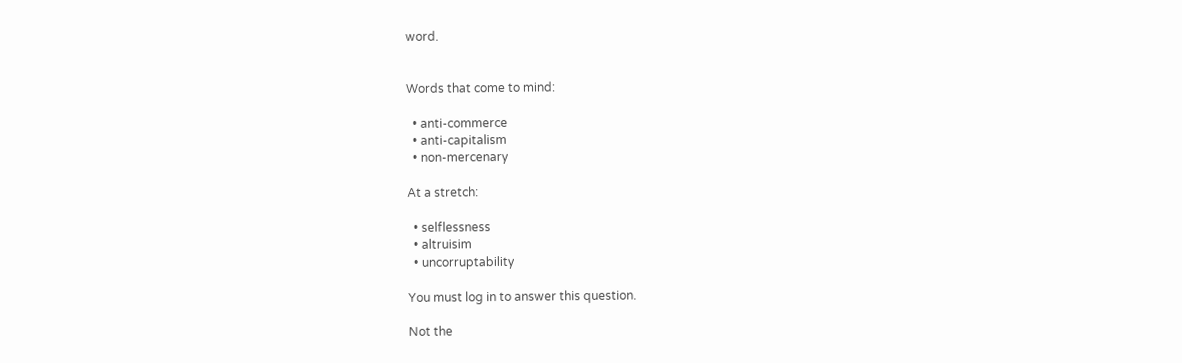word.


Words that come to mind:

  • anti-commerce
  • anti-capitalism
  • non-mercenary

At a stretch:

  • selflessness
  • altruisim
  • uncorruptability

You must log in to answer this question.

Not the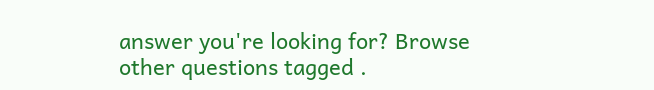answer you're looking for? Browse other questions tagged .